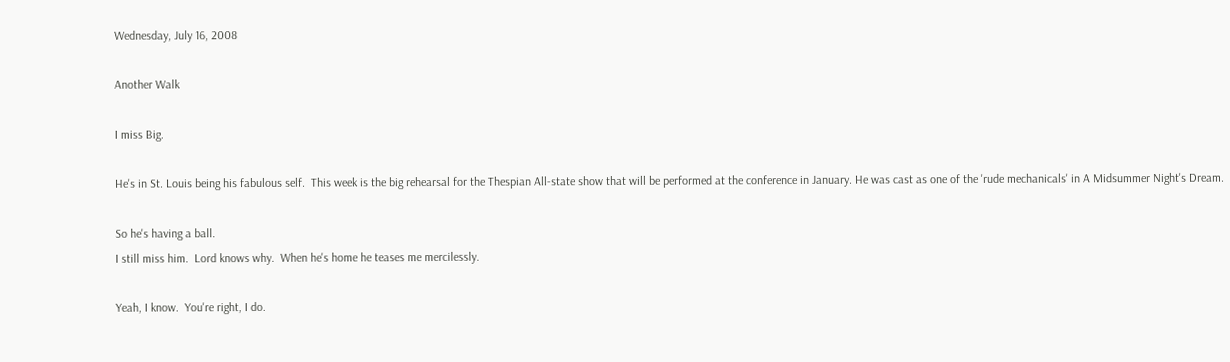Wednesday, July 16, 2008

Another Walk

I miss Big.

He's in St. Louis being his fabulous self.  This week is the big rehearsal for the Thespian All-state show that will be performed at the conference in January. He was cast as one of the 'rude mechanicals' in A Midsummer Night's Dream.

So he's having a ball.
I still miss him.  Lord knows why.  When he's home he teases me mercilessly.

Yeah, I know.  You're right, I do.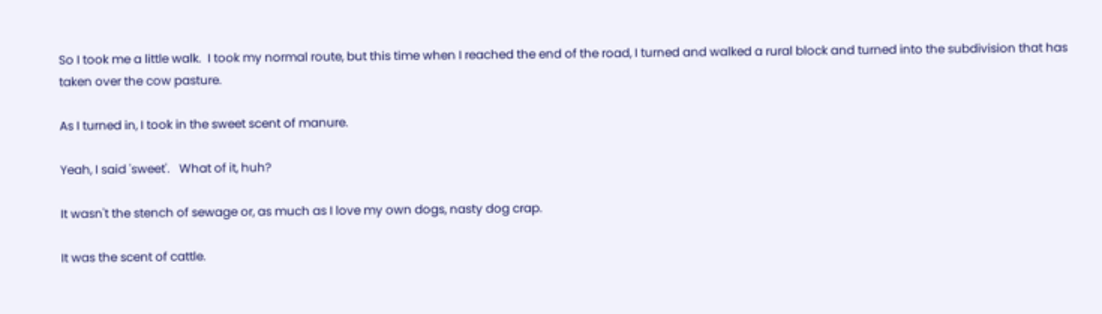So I took me a little walk.  I took my normal route, but this time when I reached the end of the road, I turned and walked a rural block and turned into the subdivision that has taken over the cow pasture.

As I turned in, I took in the sweet scent of manure.

Yeah, I said 'sweet'.   What of it, huh?

It wasn't the stench of sewage or, as much as I love my own dogs, nasty dog crap.

It was the scent of cattle.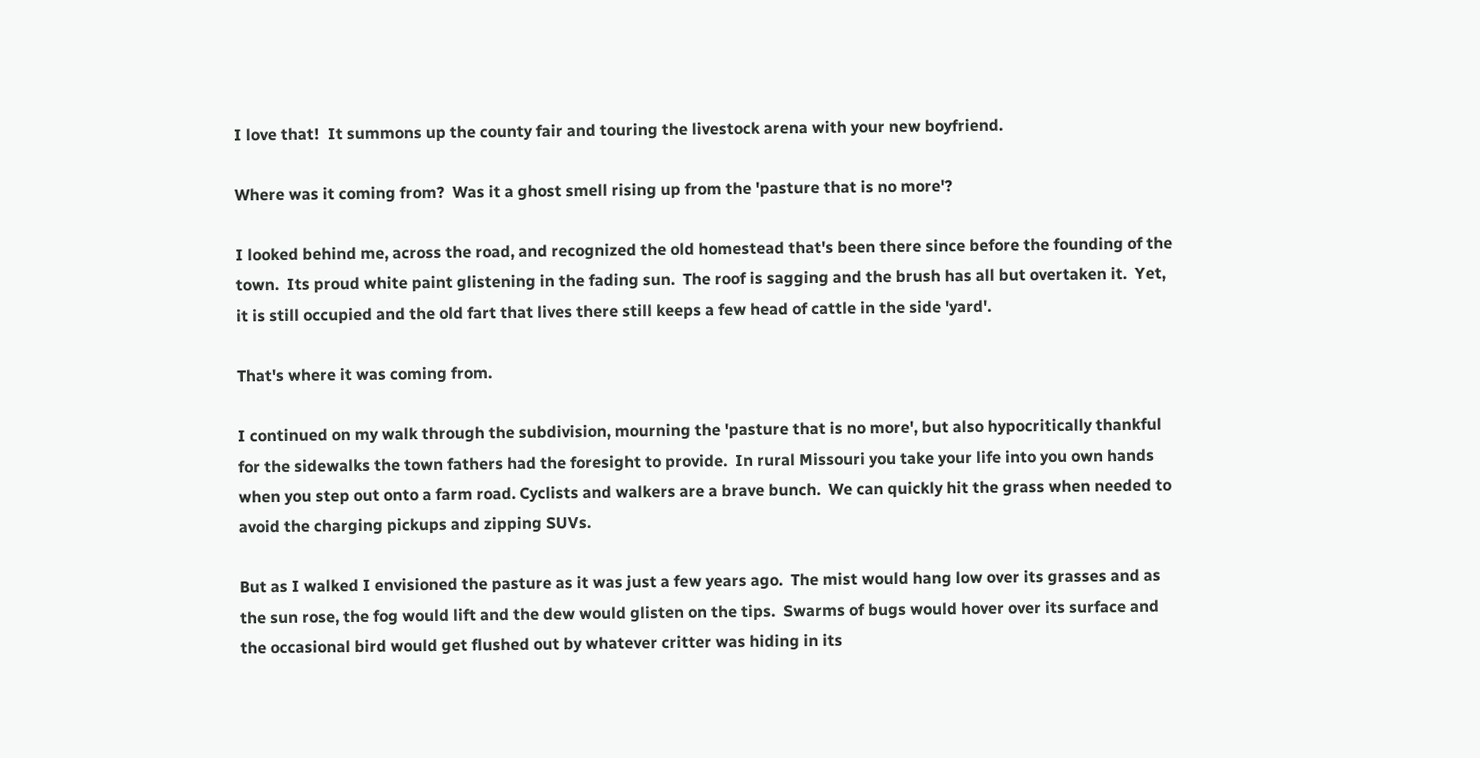I love that!  It summons up the county fair and touring the livestock arena with your new boyfriend.

Where was it coming from?  Was it a ghost smell rising up from the 'pasture that is no more'?

I looked behind me, across the road, and recognized the old homestead that's been there since before the founding of the town.  Its proud white paint glistening in the fading sun.  The roof is sagging and the brush has all but overtaken it.  Yet, it is still occupied and the old fart that lives there still keeps a few head of cattle in the side 'yard'.

That's where it was coming from.

I continued on my walk through the subdivision, mourning the 'pasture that is no more', but also hypocritically thankful for the sidewalks the town fathers had the foresight to provide.  In rural Missouri you take your life into you own hands when you step out onto a farm road. Cyclists and walkers are a brave bunch.  We can quickly hit the grass when needed to avoid the charging pickups and zipping SUVs.

But as I walked I envisioned the pasture as it was just a few years ago.  The mist would hang low over its grasses and as the sun rose, the fog would lift and the dew would glisten on the tips.  Swarms of bugs would hover over its surface and the occasional bird would get flushed out by whatever critter was hiding in its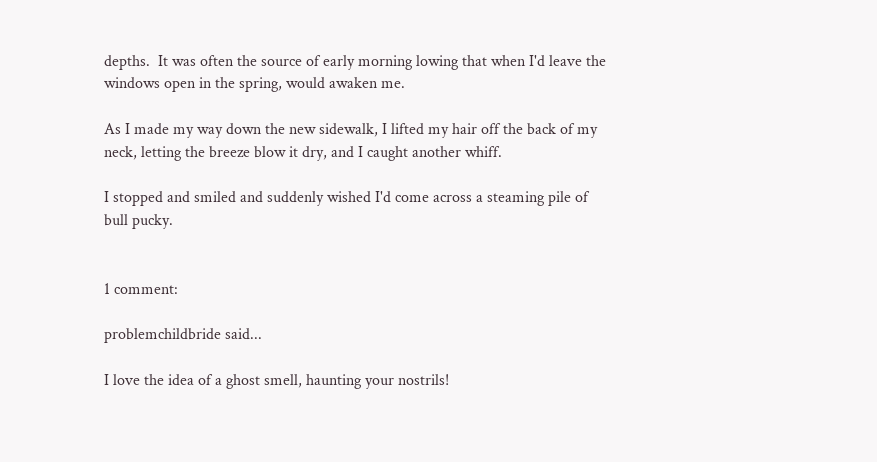depths.  It was often the source of early morning lowing that when I'd leave the windows open in the spring, would awaken me.

As I made my way down the new sidewalk, I lifted my hair off the back of my neck, letting the breeze blow it dry, and I caught another whiff.

I stopped and smiled and suddenly wished I'd come across a steaming pile of bull pucky.


1 comment:

problemchildbride said...

I love the idea of a ghost smell, haunting your nostrils!